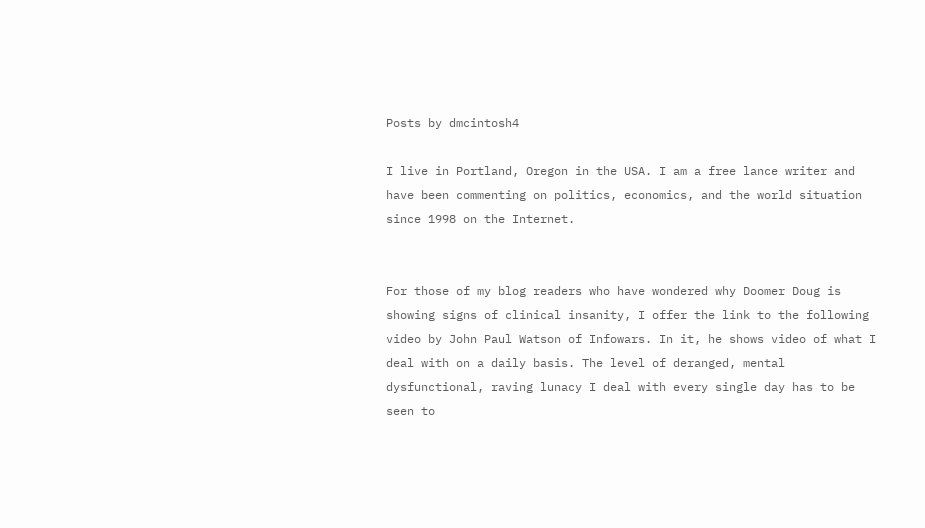Posts by dmcintosh4

I live in Portland, Oregon in the USA. I am a free lance writer and have been commenting on politics, economics, and the world situation since 1998 on the Internet.


For those of my blog readers who have wondered why Doomer Doug is showing signs of clinical insanity, I offer the link to the following video by John Paul Watson of Infowars. In it, he shows video of what I deal with on a daily basis. The level of deranged, mental dysfunctional, raving lunacy I deal with every single day has to be seen to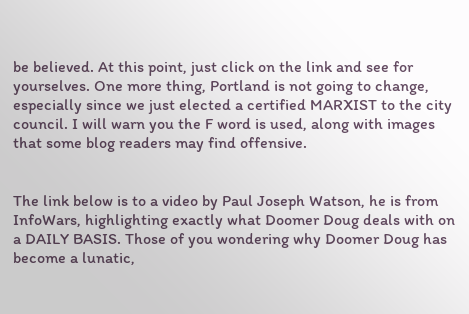be believed. At this point, just click on the link and see for yourselves. One more thing, Portland is not going to change, especially since we just elected a certified MARXIST to the city council. I will warn you the F word is used, along with images that some blog readers may find offensive.


The link below is to a video by Paul Joseph Watson, he is from InfoWars, highlighting exactly what Doomer Doug deals with on a DAILY BASIS. Those of you wondering why Doomer Doug has become a lunatic,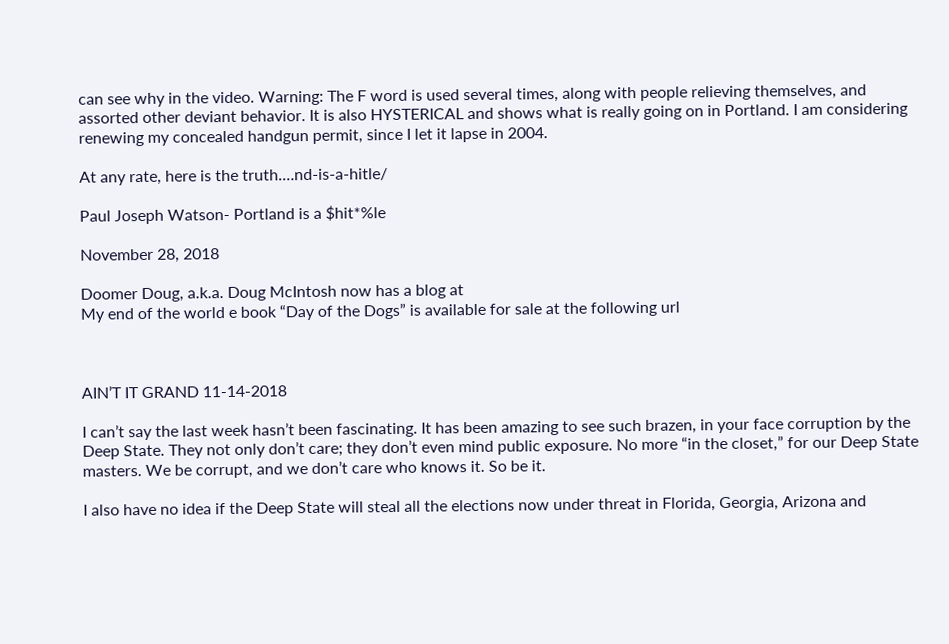can see why in the video. Warning: The F word is used several times, along with people relieving themselves, and assorted other deviant behavior. It is also HYSTERICAL and shows what is really going on in Portland. I am considering renewing my concealed handgun permit, since I let it lapse in 2004.

At any rate, here is the truth.…nd-is-a-hitle/

Paul Joseph Watson- Portland is a $hit*%le

November 28, 2018

Doomer Doug, a.k.a. Doug McIntosh now has a blog at
My end of the world e book “Day of the Dogs” is available for sale at the following url



AIN’T IT GRAND 11-14-2018

I can’t say the last week hasn’t been fascinating. It has been amazing to see such brazen, in your face corruption by the Deep State. They not only don’t care; they don’t even mind public exposure. No more “in the closet,” for our Deep State masters. We be corrupt, and we don’t care who knows it. So be it.

I also have no idea if the Deep State will steal all the elections now under threat in Florida, Georgia, Arizona and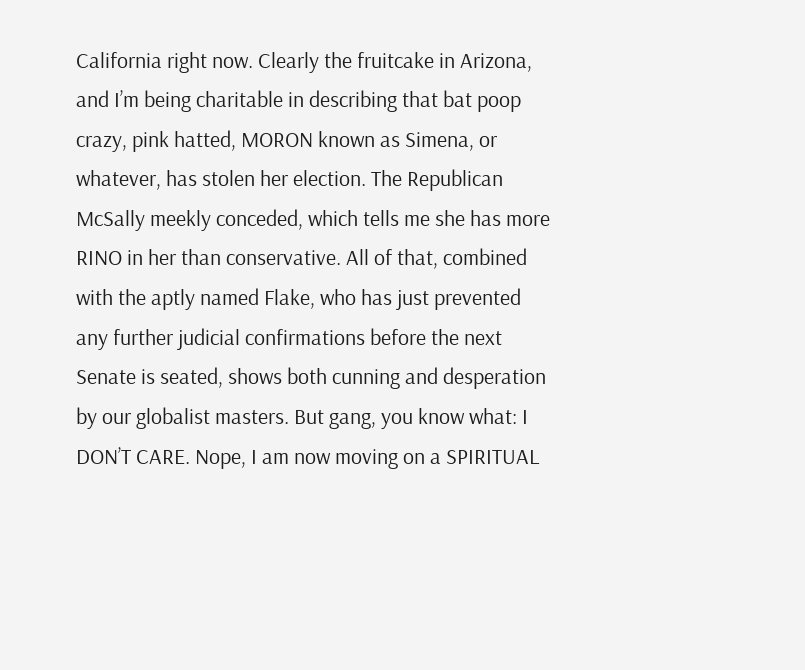California right now. Clearly the fruitcake in Arizona, and I’m being charitable in describing that bat poop crazy, pink hatted, MORON known as Simena, or whatever, has stolen her election. The Republican McSally meekly conceded, which tells me she has more RINO in her than conservative. All of that, combined with the aptly named Flake, who has just prevented any further judicial confirmations before the next Senate is seated, shows both cunning and desperation by our globalist masters. But gang, you know what: I DON’T CARE. Nope, I am now moving on a SPIRITUAL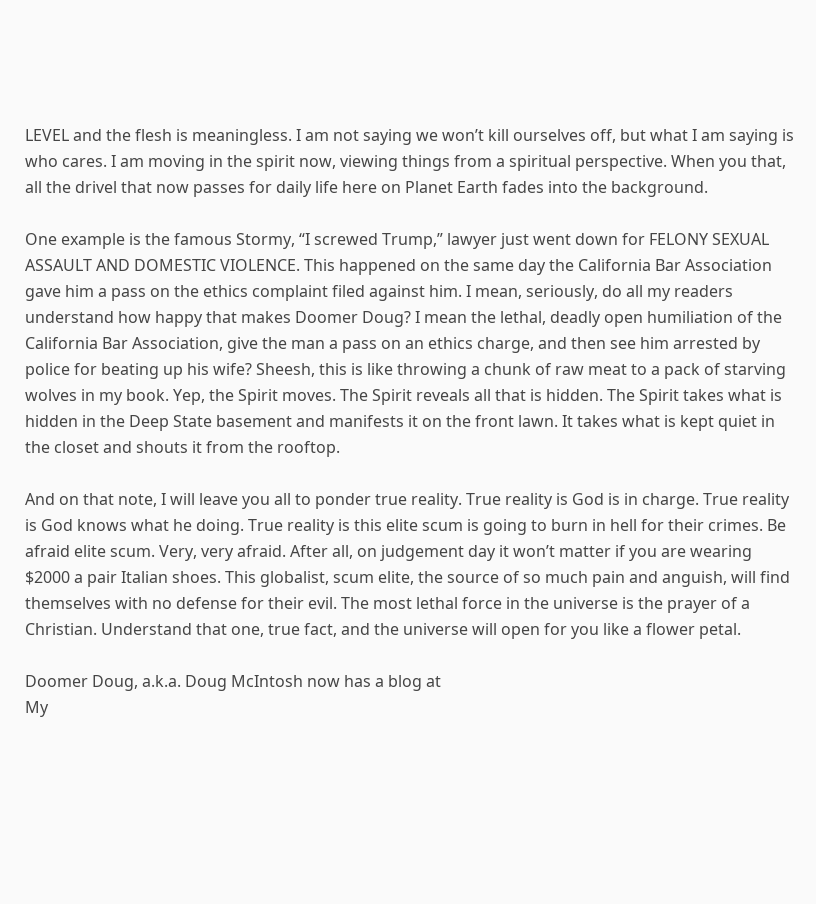LEVEL and the flesh is meaningless. I am not saying we won’t kill ourselves off, but what I am saying is who cares. I am moving in the spirit now, viewing things from a spiritual perspective. When you that, all the drivel that now passes for daily life here on Planet Earth fades into the background.

One example is the famous Stormy, “I screwed Trump,” lawyer just went down for FELONY SEXUAL ASSAULT AND DOMESTIC VIOLENCE. This happened on the same day the California Bar Association gave him a pass on the ethics complaint filed against him. I mean, seriously, do all my readers understand how happy that makes Doomer Doug? I mean the lethal, deadly open humiliation of the California Bar Association, give the man a pass on an ethics charge, and then see him arrested by police for beating up his wife? Sheesh, this is like throwing a chunk of raw meat to a pack of starving wolves in my book. Yep, the Spirit moves. The Spirit reveals all that is hidden. The Spirit takes what is hidden in the Deep State basement and manifests it on the front lawn. It takes what is kept quiet in the closet and shouts it from the rooftop.

And on that note, I will leave you all to ponder true reality. True reality is God is in charge. True reality is God knows what he doing. True reality is this elite scum is going to burn in hell for their crimes. Be afraid elite scum. Very, very afraid. After all, on judgement day it won’t matter if you are wearing $2000 a pair Italian shoes. This globalist, scum elite, the source of so much pain and anguish, will find themselves with no defense for their evil. The most lethal force in the universe is the prayer of a Christian. Understand that one, true fact, and the universe will open for you like a flower petal.

Doomer Doug, a.k.a. Doug McIntosh now has a blog at
My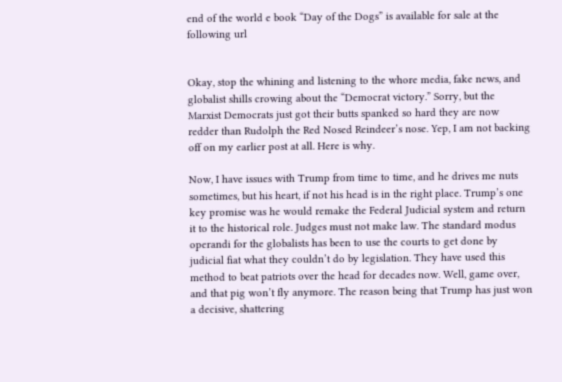end of the world e book “Day of the Dogs” is available for sale at the following url


Okay, stop the whining and listening to the whore media, fake news, and globalist shills crowing about the “Democrat victory.” Sorry, but the Marxist Democrats just got their butts spanked so hard they are now redder than Rudolph the Red Nosed Reindeer’s nose. Yep, I am not backing off on my earlier post at all. Here is why.

Now, I have issues with Trump from time to time, and he drives me nuts sometimes, but his heart, if not his head is in the right place. Trump’s one key promise was he would remake the Federal Judicial system and return it to the historical role. Judges must not make law. The standard modus operandi for the globalists has been to use the courts to get done by judicial fiat what they couldn’t do by legislation. They have used this method to beat patriots over the head for decades now. Well, game over, and that pig won’t fly anymore. The reason being that Trump has just won a decisive, shattering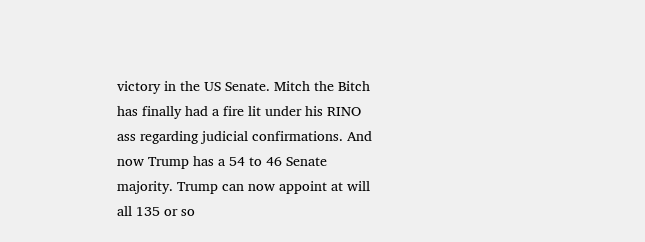victory in the US Senate. Mitch the Bitch has finally had a fire lit under his RINO ass regarding judicial confirmations. And now Trump has a 54 to 46 Senate majority. Trump can now appoint at will all 135 or so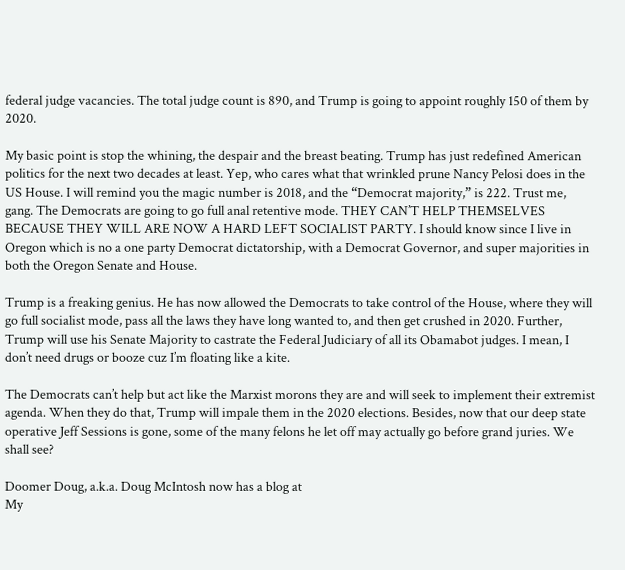federal judge vacancies. The total judge count is 890, and Trump is going to appoint roughly 150 of them by 2020.

My basic point is stop the whining, the despair and the breast beating. Trump has just redefined American politics for the next two decades at least. Yep, who cares what that wrinkled prune Nancy Pelosi does in the US House. I will remind you the magic number is 2018, and the “Democrat majority,” is 222. Trust me, gang. The Democrats are going to go full anal retentive mode. THEY CAN’T HELP THEMSELVES BECAUSE THEY WILL ARE NOW A HARD LEFT SOCIALIST PARTY. I should know since I live in Oregon which is no a one party Democrat dictatorship, with a Democrat Governor, and super majorities in both the Oregon Senate and House.

Trump is a freaking genius. He has now allowed the Democrats to take control of the House, where they will go full socialist mode, pass all the laws they have long wanted to, and then get crushed in 2020. Further, Trump will use his Senate Majority to castrate the Federal Judiciary of all its Obamabot judges. I mean, I don’t need drugs or booze cuz I’m floating like a kite.

The Democrats can’t help but act like the Marxist morons they are and will seek to implement their extremist agenda. When they do that, Trump will impale them in the 2020 elections. Besides, now that our deep state operative Jeff Sessions is gone, some of the many felons he let off may actually go before grand juries. We shall see?

Doomer Doug, a.k.a. Doug McIntosh now has a blog at
My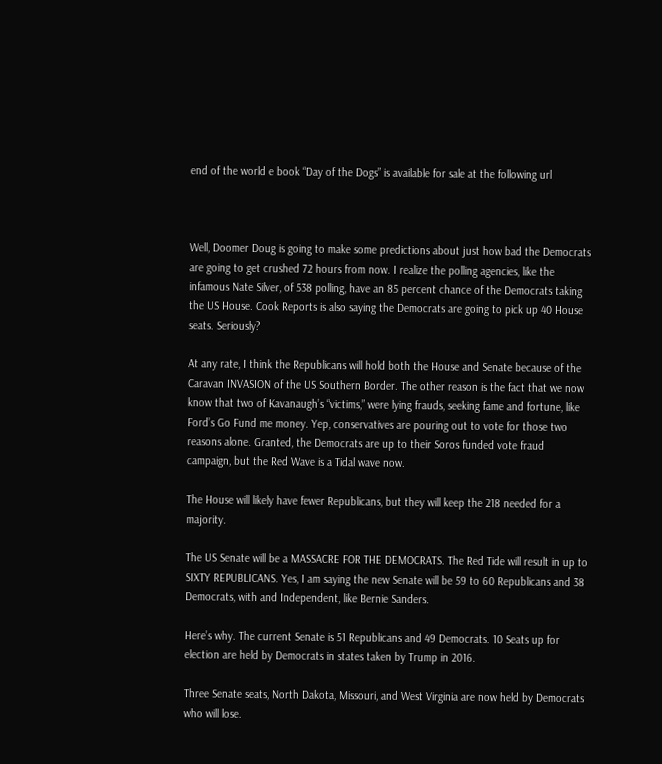end of the world e book “Day of the Dogs” is available for sale at the following url



Well, Doomer Doug is going to make some predictions about just how bad the Democrats are going to get crushed 72 hours from now. I realize the polling agencies, like the infamous Nate Silver, of 538 polling, have an 85 percent chance of the Democrats taking the US House. Cook Reports is also saying the Democrats are going to pick up 40 House seats. Seriously?

At any rate, I think the Republicans will hold both the House and Senate because of the Caravan INVASION of the US Southern Border. The other reason is the fact that we now know that two of Kavanaugh’s “victims,” were lying frauds, seeking fame and fortune, like Ford’s Go Fund me money. Yep, conservatives are pouring out to vote for those two reasons alone. Granted, the Democrats are up to their Soros funded vote fraud campaign, but the Red Wave is a Tidal wave now.

The House will likely have fewer Republicans, but they will keep the 218 needed for a majority.

The US Senate will be a MASSACRE FOR THE DEMOCRATS. The Red Tide will result in up to SIXTY REPUBLICANS. Yes, I am saying the new Senate will be 59 to 60 Republicans and 38 Democrats, with and Independent, like Bernie Sanders.

Here’s why. The current Senate is 51 Republicans and 49 Democrats. 10 Seats up for election are held by Democrats in states taken by Trump in 2016.

Three Senate seats, North Dakota, Missouri, and West Virginia are now held by Democrats who will lose.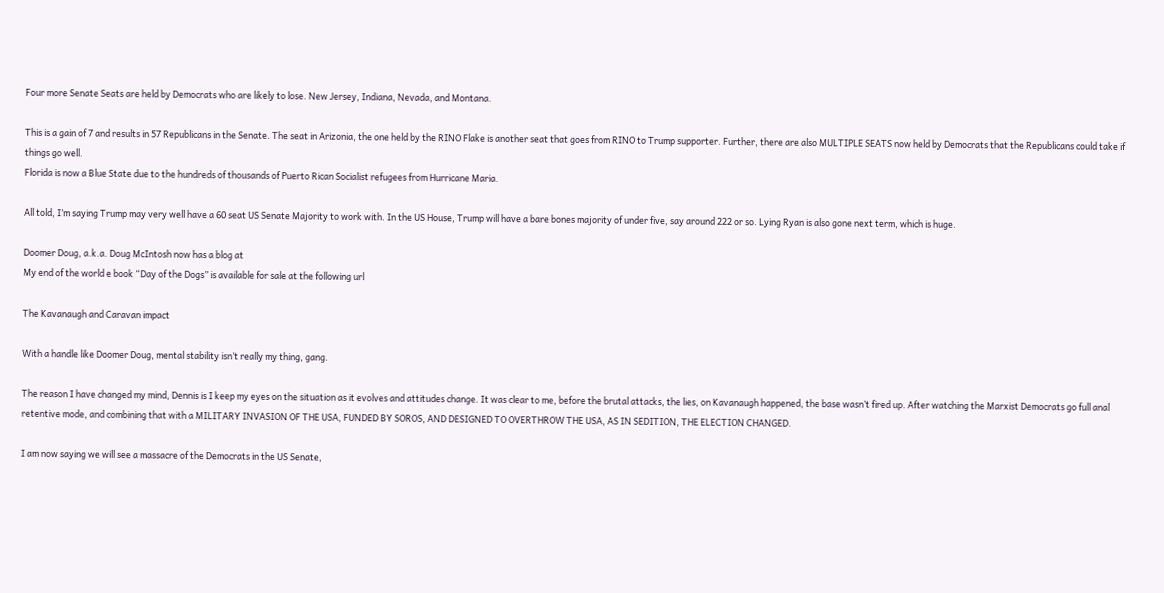Four more Senate Seats are held by Democrats who are likely to lose. New Jersey, Indiana, Nevada, and Montana.

This is a gain of 7 and results in 57 Republicans in the Senate. The seat in Arizonia, the one held by the RINO Flake is another seat that goes from RINO to Trump supporter. Further, there are also MULTIPLE SEATS now held by Democrats that the Republicans could take if things go well.
Florida is now a Blue State due to the hundreds of thousands of Puerto Rican Socialist refugees from Hurricane Maria.

All told, I’m saying Trump may very well have a 60 seat US Senate Majority to work with. In the US House, Trump will have a bare bones majority of under five, say around 222 or so. Lying Ryan is also gone next term, which is huge.

Doomer Doug, a.k.a. Doug McIntosh now has a blog at
My end of the world e book “Day of the Dogs” is available for sale at the following url

The Kavanaugh and Caravan impact

With a handle like Doomer Doug, mental stability isn’t really my thing, gang.

The reason I have changed my mind, Dennis is I keep my eyes on the situation as it evolves and attitudes change. It was clear to me, before the brutal attacks, the lies, on Kavanaugh happened, the base wasn’t fired up. After watching the Marxist Democrats go full anal retentive mode, and combining that with a MILITARY INVASION OF THE USA, FUNDED BY SOROS, AND DESIGNED TO OVERTHROW THE USA, AS IN SEDITION, THE ELECTION CHANGED.

I am now saying we will see a massacre of the Democrats in the US Senate,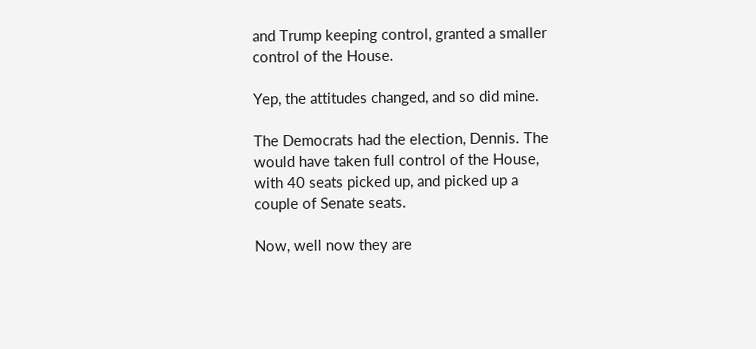and Trump keeping control, granted a smaller control of the House.

Yep, the attitudes changed, and so did mine.

The Democrats had the election, Dennis. The would have taken full control of the House, with 40 seats picked up, and picked up a couple of Senate seats.

Now, well now they are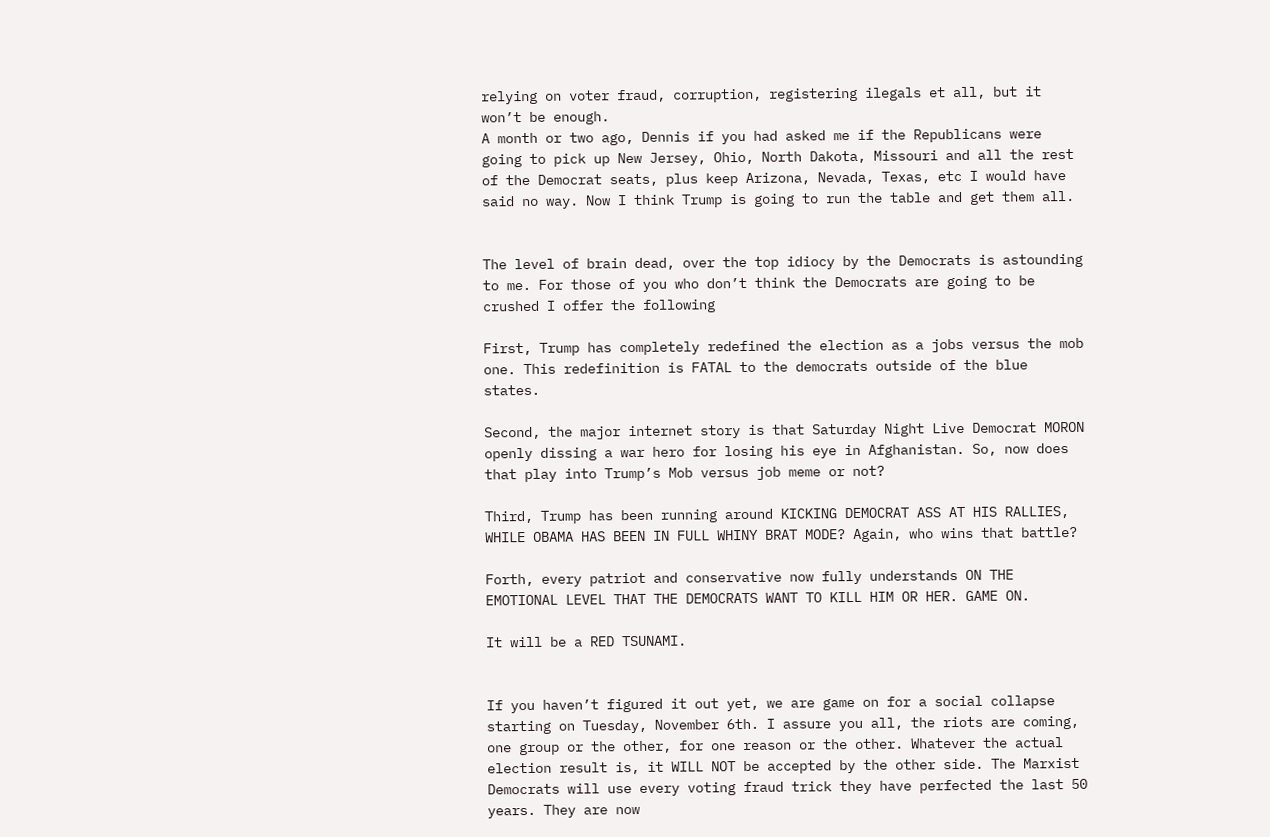relying on voter fraud, corruption, registering ilegals et all, but it won’t be enough.
A month or two ago, Dennis if you had asked me if the Republicans were going to pick up New Jersey, Ohio, North Dakota, Missouri and all the rest of the Democrat seats, plus keep Arizona, Nevada, Texas, etc I would have said no way. Now I think Trump is going to run the table and get them all.


The level of brain dead, over the top idiocy by the Democrats is astounding to me. For those of you who don’t think the Democrats are going to be crushed I offer the following

First, Trump has completely redefined the election as a jobs versus the mob one. This redefinition is FATAL to the democrats outside of the blue states.

Second, the major internet story is that Saturday Night Live Democrat MORON openly dissing a war hero for losing his eye in Afghanistan. So, now does that play into Trump’s Mob versus job meme or not?

Third, Trump has been running around KICKING DEMOCRAT ASS AT HIS RALLIES, WHILE OBAMA HAS BEEN IN FULL WHINY BRAT MODE? Again, who wins that battle?

Forth, every patriot and conservative now fully understands ON THE EMOTIONAL LEVEL THAT THE DEMOCRATS WANT TO KILL HIM OR HER. GAME ON.

It will be a RED TSUNAMI.


If you haven’t figured it out yet, we are game on for a social collapse starting on Tuesday, November 6th. I assure you all, the riots are coming, one group or the other, for one reason or the other. Whatever the actual election result is, it WILL NOT be accepted by the other side. The Marxist Democrats will use every voting fraud trick they have perfected the last 50 years. They are now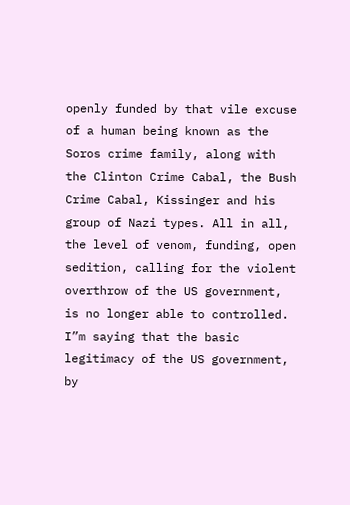openly funded by that vile excuse of a human being known as the Soros crime family, along with the Clinton Crime Cabal, the Bush Crime Cabal, Kissinger and his group of Nazi types. All in all, the level of venom, funding, open sedition, calling for the violent overthrow of the US government, is no longer able to controlled. I”m saying that the basic legitimacy of the US government, by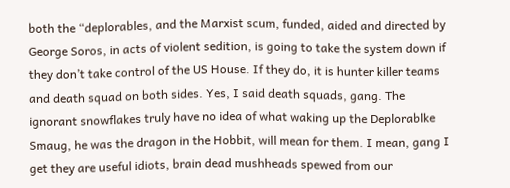both the “deplorables, and the Marxist scum, funded, aided and directed by George Soros, in acts of violent sedition, is going to take the system down if they don’t take control of the US House. If they do, it is hunter killer teams and death squad on both sides. Yes, I said death squads, gang. The ignorant snowflakes truly have no idea of what waking up the Deplorablke Smaug, he was the dragon in the Hobbit, will mean for them. I mean, gang I get they are useful idiots, brain dead mushheads spewed from our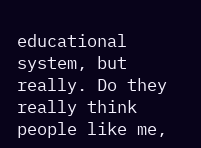educational system, but really. Do they really think people like me,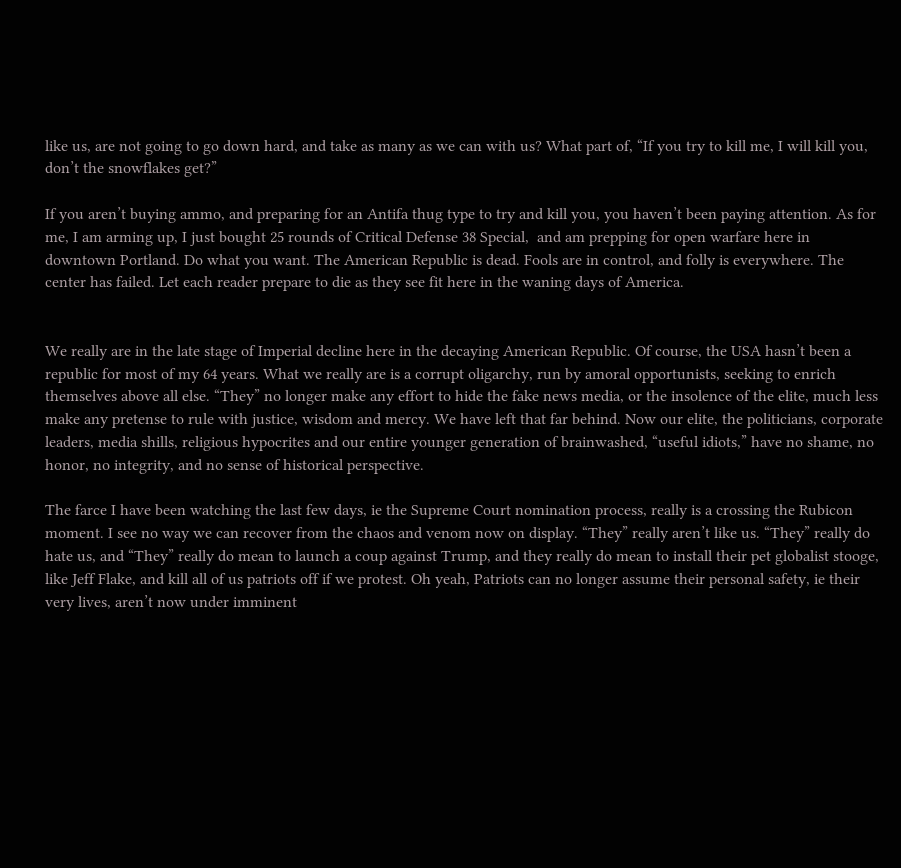like us, are not going to go down hard, and take as many as we can with us? What part of, “If you try to kill me, I will kill you, don’t the snowflakes get?”

If you aren’t buying ammo, and preparing for an Antifa thug type to try and kill you, you haven’t been paying attention. As for me, I am arming up, I just bought 25 rounds of Critical Defense 38 Special,  and am prepping for open warfare here in downtown Portland. Do what you want. The American Republic is dead. Fools are in control, and folly is everywhere. The center has failed. Let each reader prepare to die as they see fit here in the waning days of America.


We really are in the late stage of Imperial decline here in the decaying American Republic. Of course, the USA hasn’t been a republic for most of my 64 years. What we really are is a corrupt oligarchy, run by amoral opportunists, seeking to enrich themselves above all else. “They” no longer make any effort to hide the fake news media, or the insolence of the elite, much less make any pretense to rule with justice, wisdom and mercy. We have left that far behind. Now our elite, the politicians, corporate leaders, media shills, religious hypocrites and our entire younger generation of brainwashed, “useful idiots,” have no shame, no honor, no integrity, and no sense of historical perspective.

The farce I have been watching the last few days, ie the Supreme Court nomination process, really is a crossing the Rubicon moment. I see no way we can recover from the chaos and venom now on display. “They” really aren’t like us. “They” really do hate us, and “They” really do mean to launch a coup against Trump, and they really do mean to install their pet globalist stooge, like Jeff Flake, and kill all of us patriots off if we protest. Oh yeah, Patriots can no longer assume their personal safety, ie their very lives, aren’t now under imminent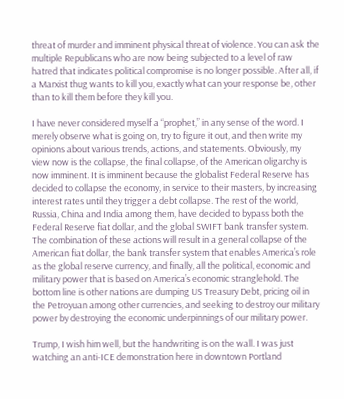threat of murder and imminent physical threat of violence. You can ask the multiple Republicans who are now being subjected to a level of raw hatred that indicates political compromise is no longer possible. After all, if a Marxist thug wants to kill you, exactly what can your response be, other than to kill them before they kill you.

I have never considered myself a “prophet,” in any sense of the word. I merely observe what is going on, try to figure it out, and then write my opinions about various trends, actions, and statements. Obviously, my view now is the collapse, the final collapse, of the American oligarchy is now imminent. It is imminent because the globalist Federal Reserve has decided to collapse the economy, in service to their masters, by increasing interest rates until they trigger a debt collapse. The rest of the world, Russia, China and India among them, have decided to bypass both the Federal Reserve fiat dollar, and the global SWIFT bank transfer system. The combination of these actions will result in a general collapse of the American fiat dollar, the bank transfer system that enables America’s role as the global reserve currency, and finally, all the political, economic and military power that is based on America’s economic stranglehold. The bottom line is other nations are dumping US Treasury Debt, pricing oil in the Petroyuan among other currencies, and seeking to destroy our military power by destroying the economic underpinnings of our military power.

Trump, I wish him well, but the handwriting is on the wall. I was just watching an anti-ICE demonstration here in downtown Portland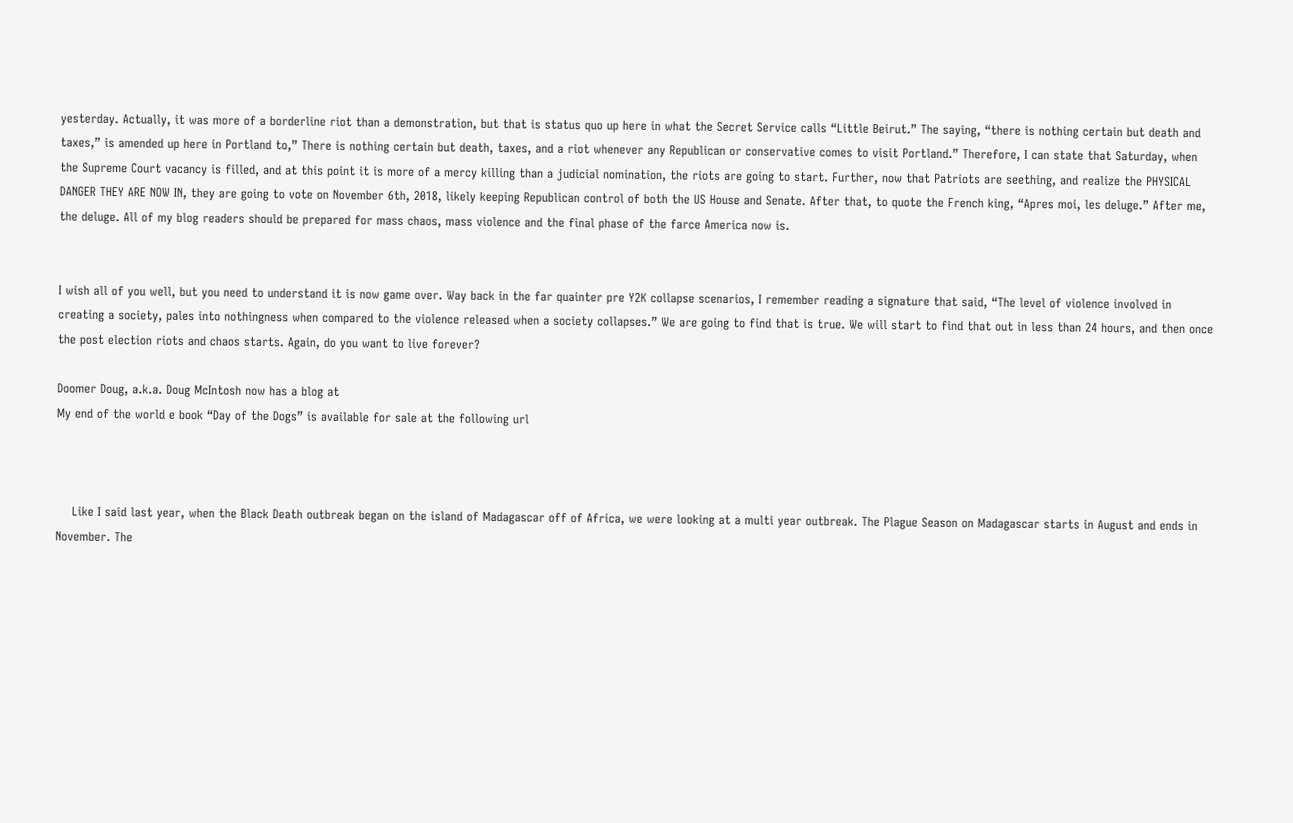yesterday. Actually, it was more of a borderline riot than a demonstration, but that is status quo up here in what the Secret Service calls “Little Beirut.” The saying, “there is nothing certain but death and taxes,” is amended up here in Portland to,” There is nothing certain but death, taxes, and a riot whenever any Republican or conservative comes to visit Portland.” Therefore, I can state that Saturday, when the Supreme Court vacancy is filled, and at this point it is more of a mercy killing than a judicial nomination, the riots are going to start. Further, now that Patriots are seething, and realize the PHYSICAL DANGER THEY ARE NOW IN, they are going to vote on November 6th, 2018, likely keeping Republican control of both the US House and Senate. After that, to quote the French king, “Apres moi, les deluge.” After me, the deluge. All of my blog readers should be prepared for mass chaos, mass violence and the final phase of the farce America now is.


I wish all of you well, but you need to understand it is now game over. Way back in the far quainter pre Y2K collapse scenarios, I remember reading a signature that said, “The level of violence involved in creating a society, pales into nothingness when compared to the violence released when a society collapses.” We are going to find that is true. We will start to find that out in less than 24 hours, and then once the post election riots and chaos starts. Again, do you want to live forever?

Doomer Doug, a.k.a. Doug McIntosh now has a blog at
My end of the world e book “Day of the Dogs” is available for sale at the following url



    Like I said last year, when the Black Death outbreak began on the island of Madagascar off of Africa, we were looking at a multi year outbreak. The Plague Season on Madagascar starts in August and ends in November. The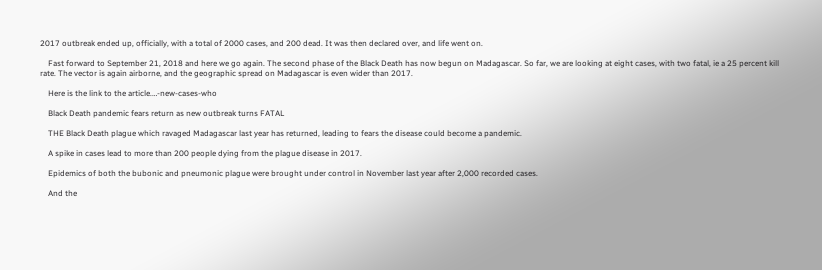2017 outbreak ended up, officially, with a total of 2000 cases, and 200 dead. It was then declared over, and life went on.

    Fast forward to September 21, 2018 and here we go again. The second phase of the Black Death has now begun on Madagascar. So far, we are looking at eight cases, with two fatal, ie a 25 percent kill rate. The vector is again airborne, and the geographic spread on Madagascar is even wider than 2017.

    Here is the link to the article.…-new-cases-who

    Black Death pandemic fears return as new outbreak turns FATAL

    THE Black Death plague which ravaged Madagascar last year has returned, leading to fears the disease could become a pandemic.

    A spike in cases lead to more than 200 people dying from the plague disease in 2017.

    Epidemics of both the bubonic and pneumonic plague were brought under control in November last year after 2,000 recorded cases.

    And the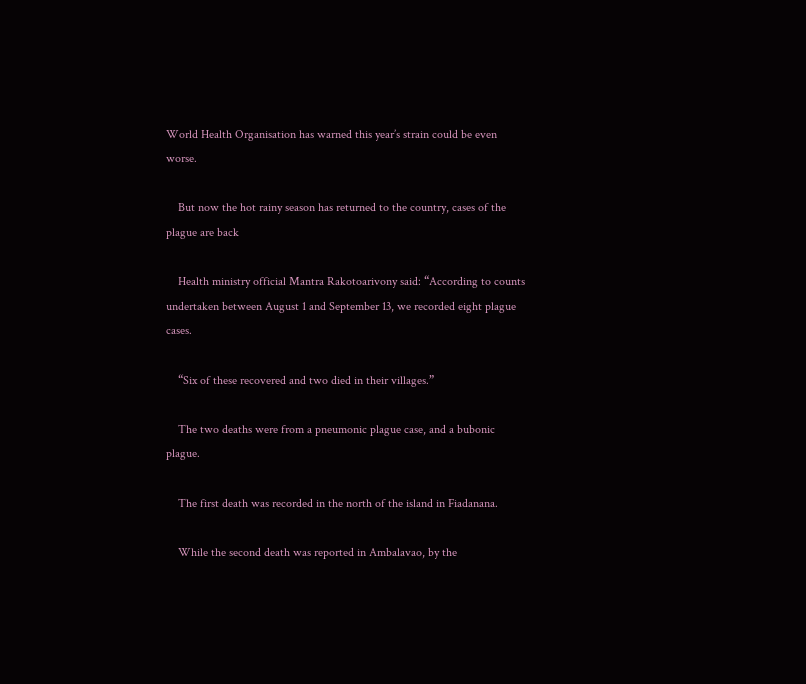World Health Organisation has warned this year’s strain could be even worse.

    But now the hot rainy season has returned to the country, cases of the plague are back

    Health ministry official Mantra Rakotoarivony said: “According to counts undertaken between August 1 and September 13, we recorded eight plague cases.

    “Six of these recovered and two died in their villages.”

    The two deaths were from a pneumonic plague case, and a bubonic plague.

    The first death was recorded in the north of the island in Fiadanana.

    While the second death was reported in Ambalavao, by the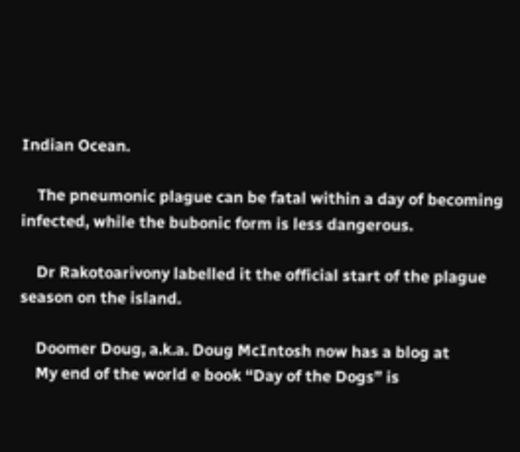Indian Ocean.

    The pneumonic plague can be fatal within a day of becoming infected, while the bubonic form is less dangerous.

    Dr Rakotoarivony labelled it the official start of the plague season on the island.

    Doomer Doug, a.k.a. Doug McIntosh now has a blog at
    My end of the world e book “Day of the Dogs” is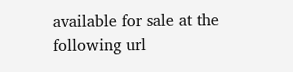available for sale at the following url